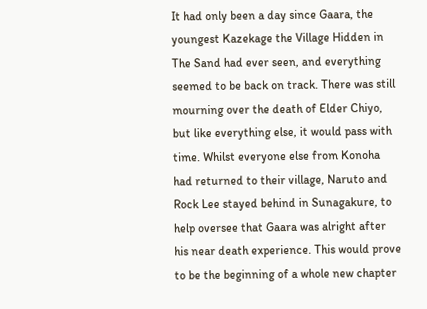It had only been a day since Gaara, the youngest Kazekage the Village Hidden in The Sand had ever seen, and everything seemed to be back on track. There was still mourning over the death of Elder Chiyo, but like everything else, it would pass with time. Whilst everyone else from Konoha had returned to their village, Naruto and Rock Lee stayed behind in Sunagakure, to help oversee that Gaara was alright after his near death experience. This would prove to be the beginning of a whole new chapter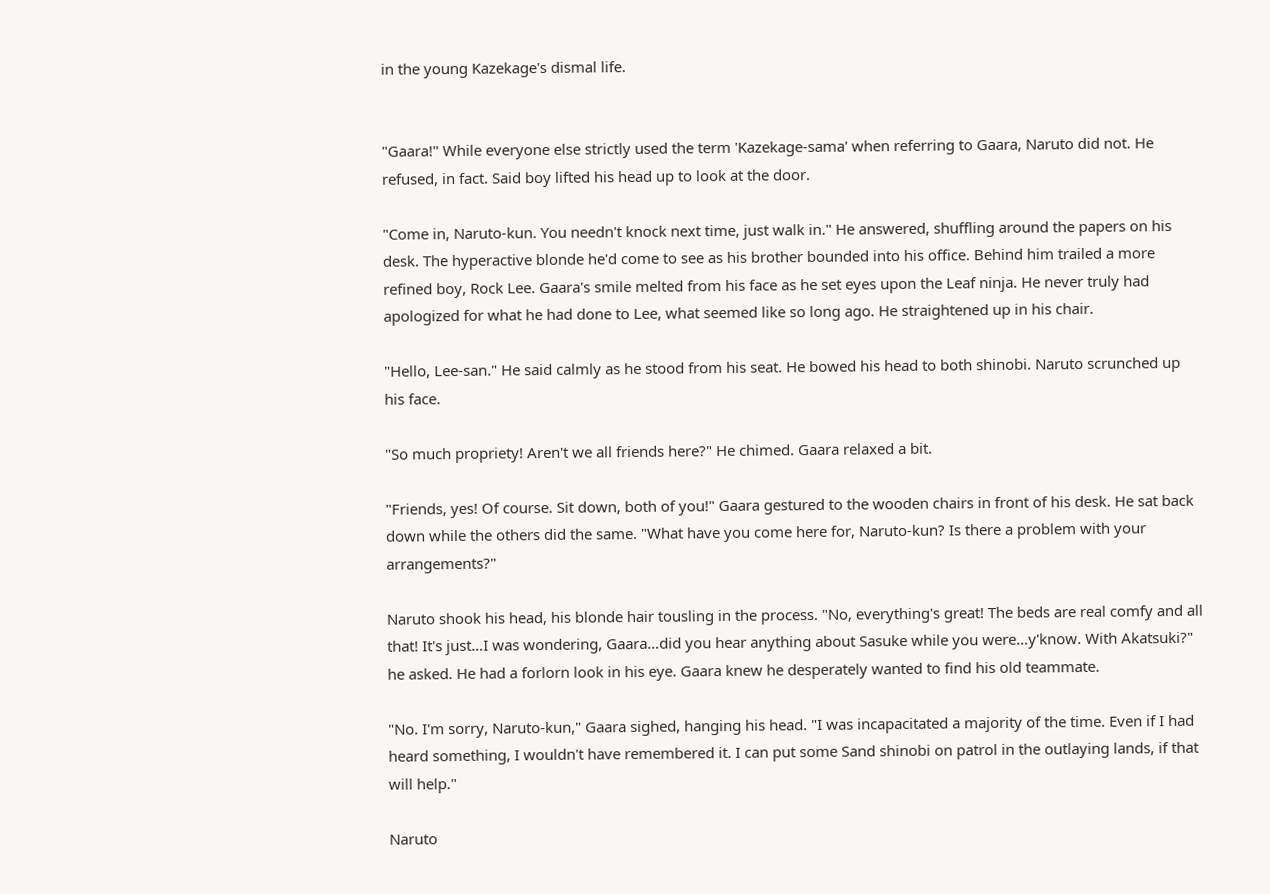in the young Kazekage's dismal life.


"Gaara!" While everyone else strictly used the term 'Kazekage-sama' when referring to Gaara, Naruto did not. He refused, in fact. Said boy lifted his head up to look at the door.

"Come in, Naruto-kun. You needn't knock next time, just walk in." He answered, shuffling around the papers on his desk. The hyperactive blonde he'd come to see as his brother bounded into his office. Behind him trailed a more refined boy, Rock Lee. Gaara's smile melted from his face as he set eyes upon the Leaf ninja. He never truly had apologized for what he had done to Lee, what seemed like so long ago. He straightened up in his chair.

"Hello, Lee-san." He said calmly as he stood from his seat. He bowed his head to both shinobi. Naruto scrunched up his face.

"So much propriety! Aren't we all friends here?" He chimed. Gaara relaxed a bit.

"Friends, yes! Of course. Sit down, both of you!" Gaara gestured to the wooden chairs in front of his desk. He sat back down while the others did the same. "What have you come here for, Naruto-kun? Is there a problem with your arrangements?"

Naruto shook his head, his blonde hair tousling in the process. "No, everything's great! The beds are real comfy and all that! It's just…I was wondering, Gaara…did you hear anything about Sasuke while you were…y'know. With Akatsuki?" he asked. He had a forlorn look in his eye. Gaara knew he desperately wanted to find his old teammate.

"No. I'm sorry, Naruto-kun," Gaara sighed, hanging his head. "I was incapacitated a majority of the time. Even if I had heard something, I wouldn't have remembered it. I can put some Sand shinobi on patrol in the outlaying lands, if that will help."

Naruto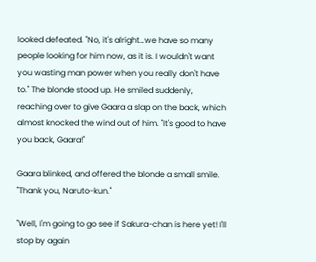looked defeated. "No, it's alright…we have so many people looking for him now, as it is. I wouldn't want you wasting man power when you really don't have to." The blonde stood up. He smiled suddenly, reaching over to give Gaara a slap on the back, which almost knocked the wind out of him. "It's good to have you back, Gaara!"

Gaara blinked, and offered the blonde a small smile. "Thank you, Naruto-kun."

"Well, I'm going to go see if Sakura-chan is here yet! I'll stop by again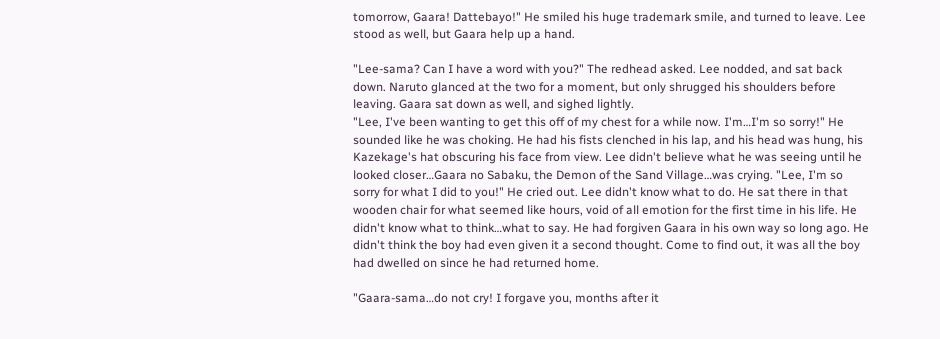tomorrow, Gaara! Dattebayo!" He smiled his huge trademark smile, and turned to leave. Lee stood as well, but Gaara help up a hand.

"Lee-sama? Can I have a word with you?" The redhead asked. Lee nodded, and sat back down. Naruto glanced at the two for a moment, but only shrugged his shoulders before leaving. Gaara sat down as well, and sighed lightly.
"Lee, I've been wanting to get this off of my chest for a while now. I'm…I'm so sorry!" He sounded like he was choking. He had his fists clenched in his lap, and his head was hung, his Kazekage's hat obscuring his face from view. Lee didn't believe what he was seeing until he looked closer…Gaara no Sabaku, the Demon of the Sand Village…was crying. "Lee, I'm so sorry for what I did to you!" He cried out. Lee didn't know what to do. He sat there in that wooden chair for what seemed like hours, void of all emotion for the first time in his life. He didn't know what to think…what to say. He had forgiven Gaara in his own way so long ago. He didn't think the boy had even given it a second thought. Come to find out, it was all the boy had dwelled on since he had returned home.

"Gaara-sama…do not cry! I forgave you, months after it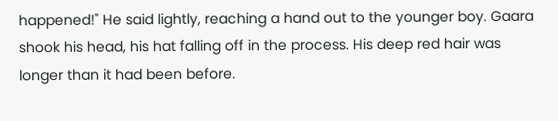happened!" He said lightly, reaching a hand out to the younger boy. Gaara shook his head, his hat falling off in the process. His deep red hair was longer than it had been before.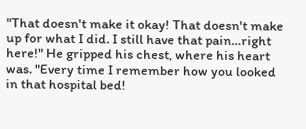"That doesn't make it okay! That doesn't make up for what I did. I still have that pain…right here!" He gripped his chest, where his heart was. "Every time I remember how you looked in that hospital bed!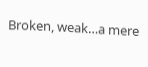Broken, weak…a mere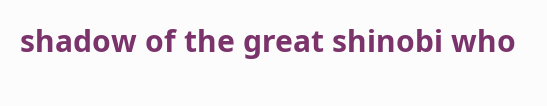shadow of the great shinobi who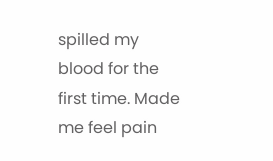spilled my blood for the first time. Made me feel pain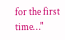for the first time…"